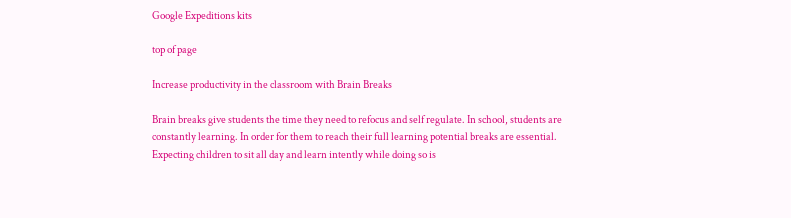Google Expeditions kits

top of page

Increase productivity in the classroom with Brain Breaks

Brain breaks give students the time they need to refocus and self regulate. In school, students are constantly learning. In order for them to reach their full learning potential breaks are essential. Expecting children to sit all day and learn intently while doing so is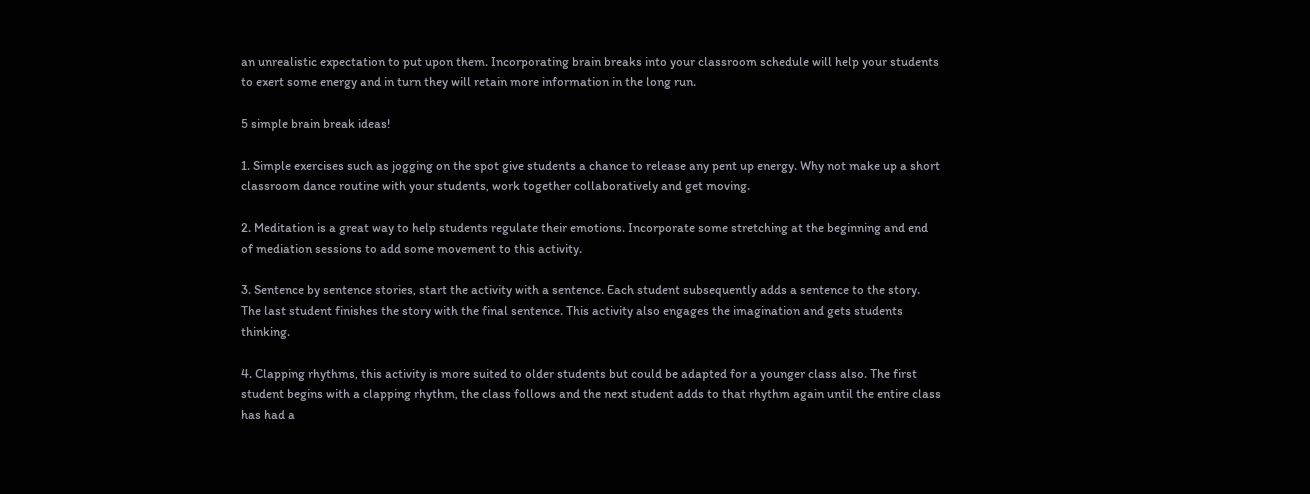an unrealistic expectation to put upon them. Incorporating brain breaks into your classroom schedule will help your students to exert some energy and in turn they will retain more information in the long run.

5 simple brain break ideas!

1. Simple exercises such as jogging on the spot give students a chance to release any pent up energy. Why not make up a short classroom dance routine with your students, work together collaboratively and get moving.

2. Meditation is a great way to help students regulate their emotions. Incorporate some stretching at the beginning and end of mediation sessions to add some movement to this activity.

3. Sentence by sentence stories, start the activity with a sentence. Each student subsequently adds a sentence to the story. The last student finishes the story with the final sentence. This activity also engages the imagination and gets students thinking.

4. Clapping rhythms, this activity is more suited to older students but could be adapted for a younger class also. The first student begins with a clapping rhythm, the class follows and the next student adds to that rhythm again until the entire class has had a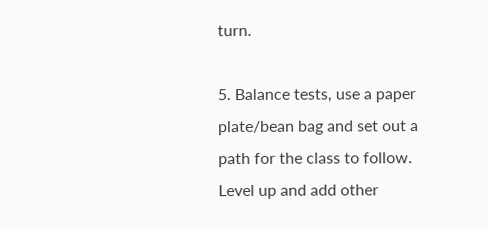turn.

5. Balance tests, use a paper plate/bean bag and set out a path for the class to follow. Level up and add other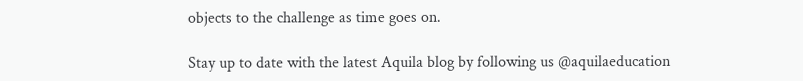objects to the challenge as time goes on.

Stay up to date with the latest Aquila blog by following us @aquilaeducation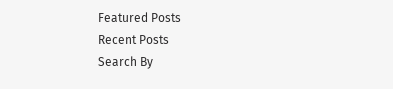Featured Posts
Recent Posts
Search By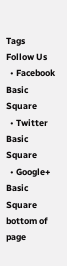Tags
Follow Us
  • Facebook Basic Square
  • Twitter Basic Square
  • Google+ Basic Square
bottom of page